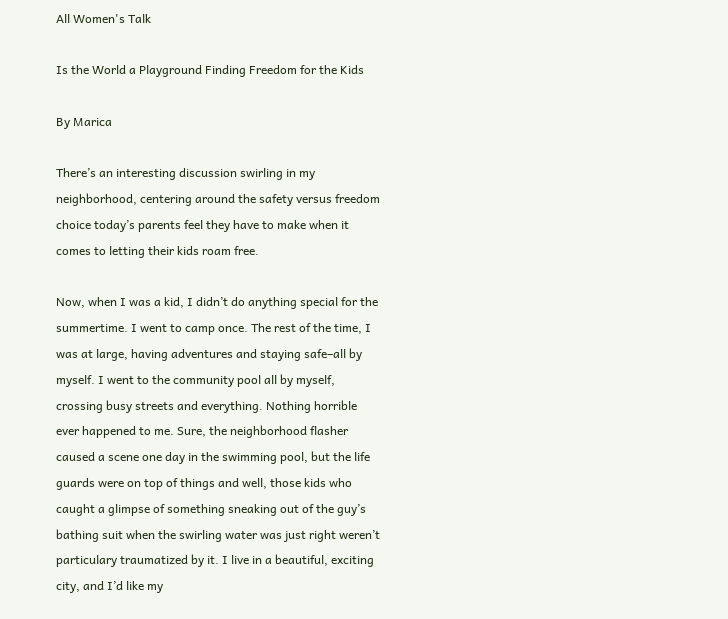All Women's Talk

Is the World a Playground Finding Freedom for the Kids

By Marica

There’s an interesting discussion swirling in my neighborhood, centering around the safety versus freedom choice today’s parents feel they have to make when it comes to letting their kids roam free.

Now, when I was a kid, I didn’t do anything special for the summertime. I went to camp once. The rest of the time, I was at large, having adventures and staying safe–all by myself. I went to the community pool all by myself, crossing busy streets and everything. Nothing horrible ever happened to me. Sure, the neighborhood flasher caused a scene one day in the swimming pool, but the life guards were on top of things and well, those kids who caught a glimpse of something sneaking out of the guy’s bathing suit when the swirling water was just right weren’t particulary traumatized by it. I live in a beautiful, exciting city, and I’d like my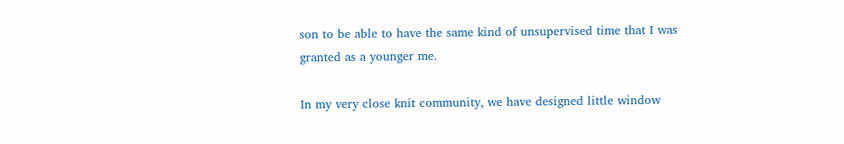son to be able to have the same kind of unsupervised time that I was granted as a younger me.

In my very close knit community, we have designed little window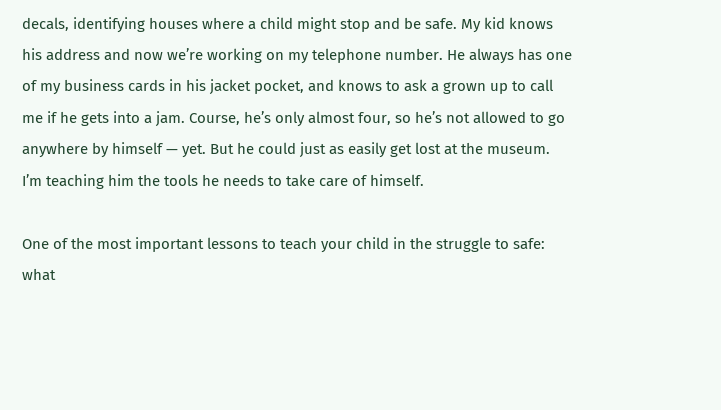decals, identifying houses where a child might stop and be safe. My kid knows his address and now we’re working on my telephone number. He always has one of my business cards in his jacket pocket, and knows to ask a grown up to call me if he gets into a jam. Course, he’s only almost four, so he’s not allowed to go anywhere by himself — yet. But he could just as easily get lost at the museum. I’m teaching him the tools he needs to take care of himself.

One of the most important lessons to teach your child in the struggle to safe: what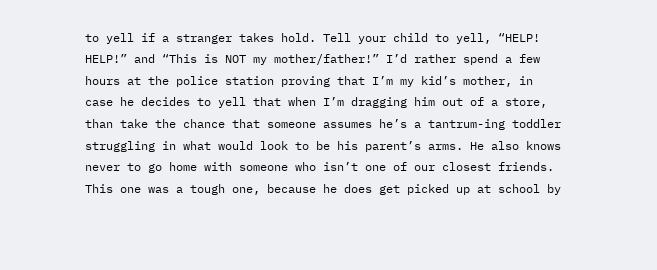to yell if a stranger takes hold. Tell your child to yell, “HELP! HELP!” and “This is NOT my mother/father!” I’d rather spend a few hours at the police station proving that I’m my kid’s mother, in case he decides to yell that when I’m dragging him out of a store, than take the chance that someone assumes he’s a tantrum-ing toddler struggling in what would look to be his parent’s arms. He also knows never to go home with someone who isn’t one of our closest friends. This one was a tough one, because he does get picked up at school by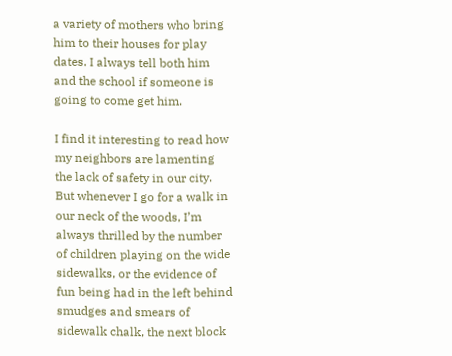a variety of mothers who bring him to their houses for play dates. I always tell both him and the school if someone is going to come get him.

I find it interesting to read how my neighbors are lamenting the lack of safety in our city. But whenever I go for a walk in our neck of the woods, I’m always thrilled by the number of children playing on the wide sidewalks, or the evidence of fun being had in the left behind smudges and smears of sidewalk chalk, the next block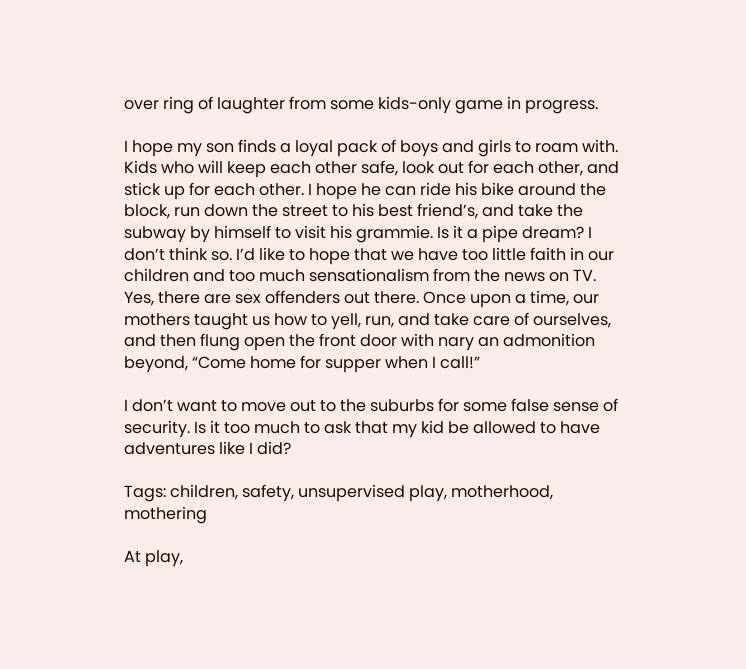over ring of laughter from some kids-only game in progress.

I hope my son finds a loyal pack of boys and girls to roam with. Kids who will keep each other safe, look out for each other, and stick up for each other. I hope he can ride his bike around the block, run down the street to his best friend’s, and take the subway by himself to visit his grammie. Is it a pipe dream? I don’t think so. I’d like to hope that we have too little faith in our children and too much sensationalism from the news on TV. Yes, there are sex offenders out there. Once upon a time, our mothers taught us how to yell, run, and take care of ourselves, and then flung open the front door with nary an admonition beyond, “Come home for supper when I call!”

I don’t want to move out to the suburbs for some false sense of security. Is it too much to ask that my kid be allowed to have adventures like I did?

Tags: children, safety, unsupervised play, motherhood, mothering

At play,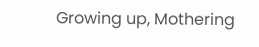Growing up, Mothering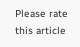Please rate this article